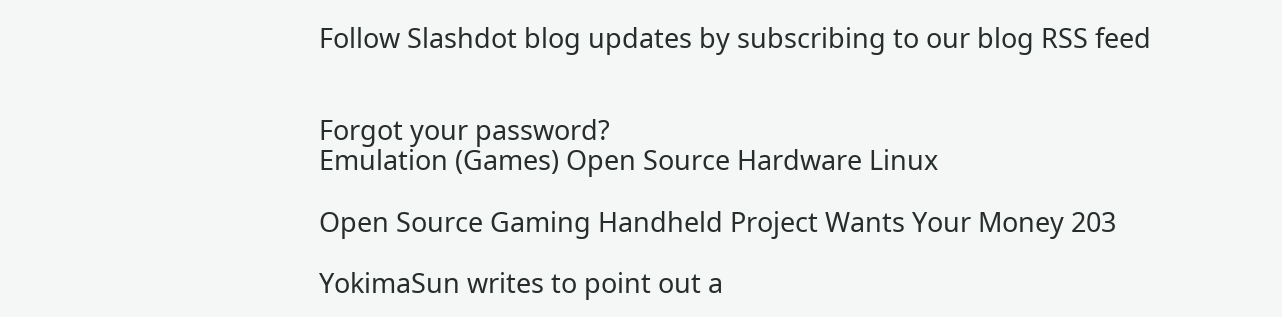Follow Slashdot blog updates by subscribing to our blog RSS feed


Forgot your password?
Emulation (Games) Open Source Hardware Linux

Open Source Gaming Handheld Project Wants Your Money 203

YokimaSun writes to point out a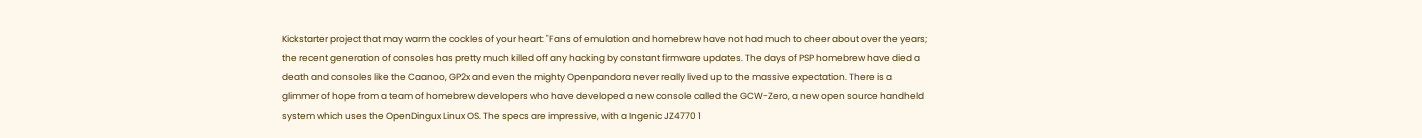Kickstarter project that may warm the cockles of your heart: "Fans of emulation and homebrew have not had much to cheer about over the years; the recent generation of consoles has pretty much killed off any hacking by constant firmware updates. The days of PSP homebrew have died a death and consoles like the Caanoo, GP2x and even the mighty Openpandora never really lived up to the massive expectation. There is a glimmer of hope from a team of homebrew developers who have developed a new console called the GCW-Zero, a new open source handheld system which uses the OpenDingux Linux OS. The specs are impressive, with a Ingenic JZ4770 1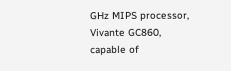GHz MIPS processor, Vivante GC860, capable of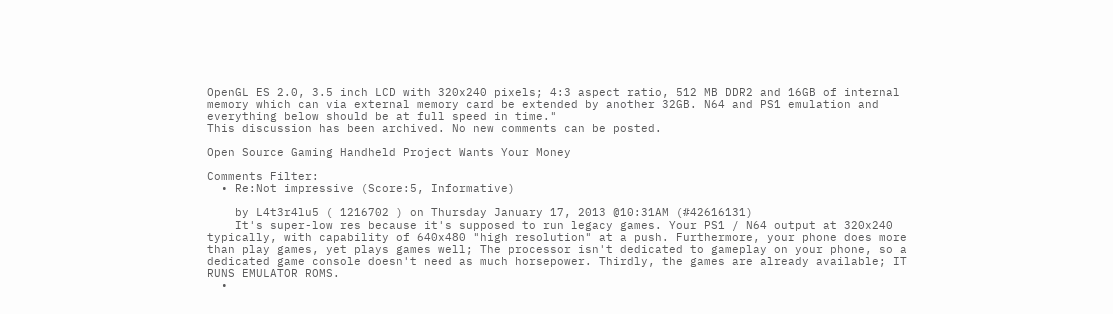OpenGL ES 2.0, 3.5 inch LCD with 320x240 pixels; 4:3 aspect ratio, 512 MB DDR2 and 16GB of internal memory which can via external memory card be extended by another 32GB. N64 and PS1 emulation and everything below should be at full speed in time."
This discussion has been archived. No new comments can be posted.

Open Source Gaming Handheld Project Wants Your Money

Comments Filter:
  • Re:Not impressive (Score:5, Informative)

    by L4t3r4lu5 ( 1216702 ) on Thursday January 17, 2013 @10:31AM (#42616131)
    It's super-low res because it's supposed to run legacy games. Your PS1 / N64 output at 320x240 typically, with capability of 640x480 "high resolution" at a push. Furthermore, your phone does more than play games, yet plays games well; The processor isn't dedicated to gameplay on your phone, so a dedicated game console doesn't need as much horsepower. Thirdly, the games are already available; IT RUNS EMULATOR ROMS.
  •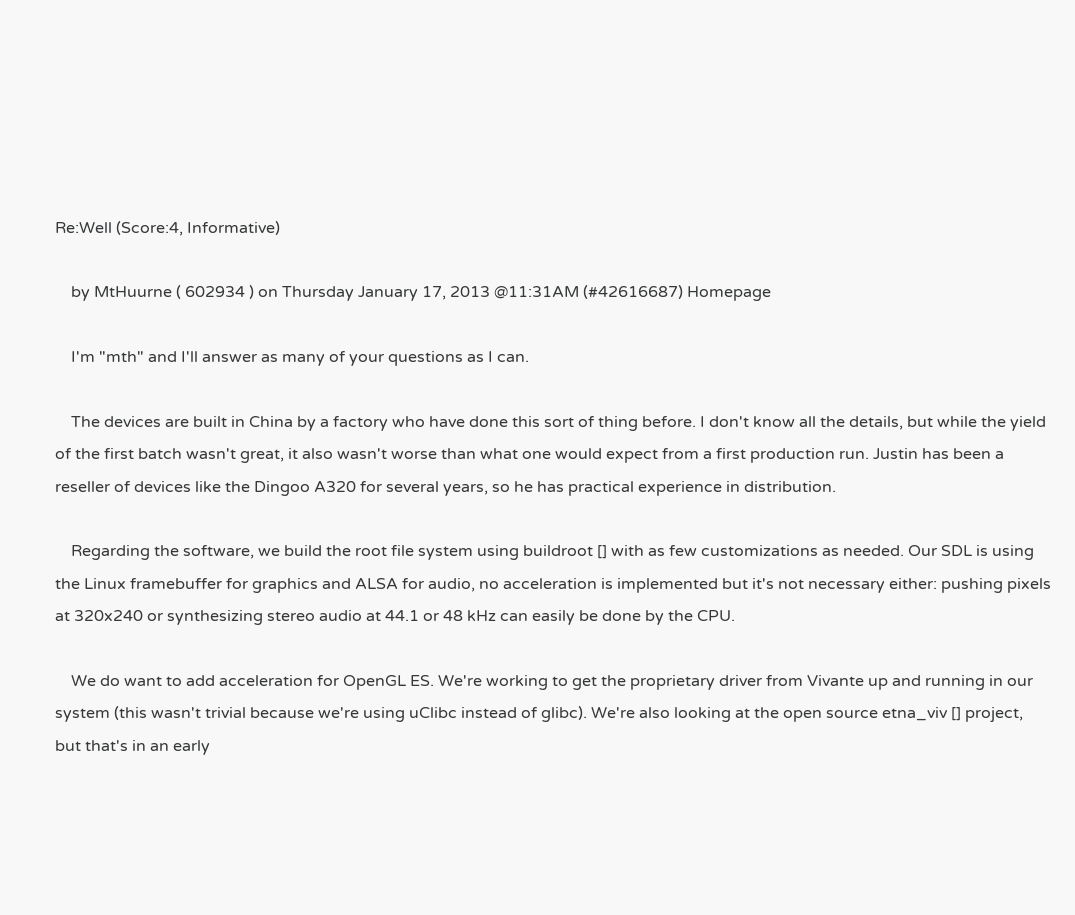Re:Well (Score:4, Informative)

    by MtHuurne ( 602934 ) on Thursday January 17, 2013 @11:31AM (#42616687) Homepage

    I'm "mth" and I'll answer as many of your questions as I can.

    The devices are built in China by a factory who have done this sort of thing before. I don't know all the details, but while the yield of the first batch wasn't great, it also wasn't worse than what one would expect from a first production run. Justin has been a reseller of devices like the Dingoo A320 for several years, so he has practical experience in distribution.

    Regarding the software, we build the root file system using buildroot [] with as few customizations as needed. Our SDL is using the Linux framebuffer for graphics and ALSA for audio, no acceleration is implemented but it's not necessary either: pushing pixels at 320x240 or synthesizing stereo audio at 44.1 or 48 kHz can easily be done by the CPU.

    We do want to add acceleration for OpenGL ES. We're working to get the proprietary driver from Vivante up and running in our system (this wasn't trivial because we're using uClibc instead of glibc). We're also looking at the open source etna_viv [] project, but that's in an early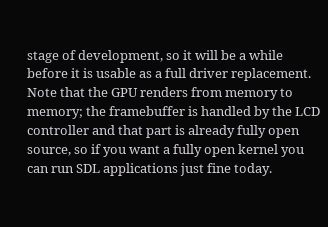stage of development, so it will be a while before it is usable as a full driver replacement. Note that the GPU renders from memory to memory; the framebuffer is handled by the LCD controller and that part is already fully open source, so if you want a fully open kernel you can run SDL applications just fine today.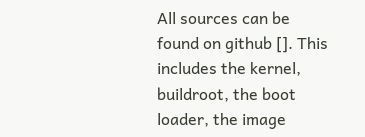All sources can be found on github []. This includes the kernel, buildroot, the boot loader, the image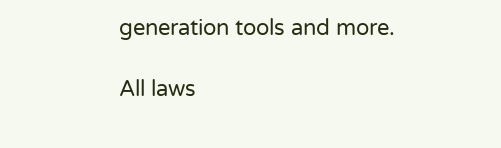generation tools and more.

All laws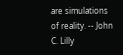are simulations of reality. -- John C. Lilly